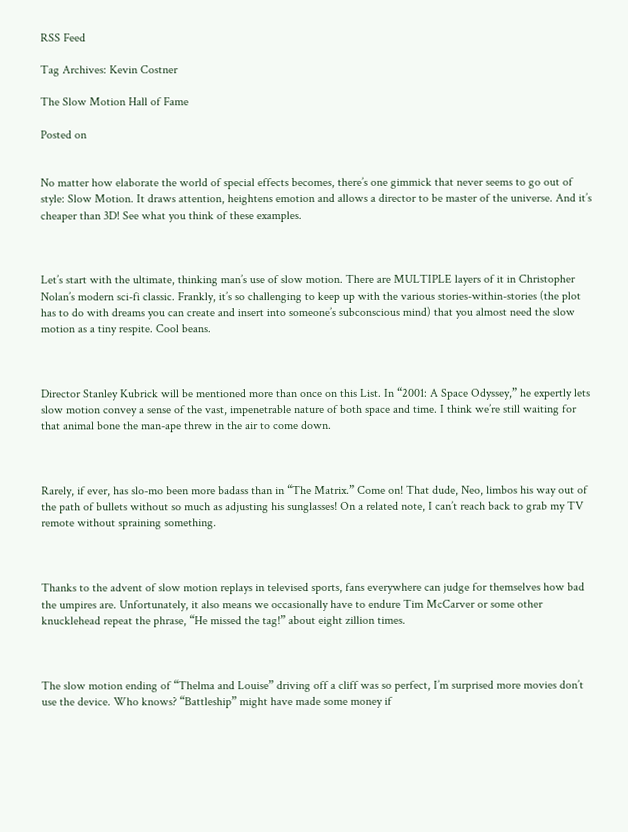RSS Feed

Tag Archives: Kevin Costner

The Slow Motion Hall of Fame

Posted on


No matter how elaborate the world of special effects becomes, there’s one gimmick that never seems to go out of style: Slow Motion. It draws attention, heightens emotion and allows a director to be master of the universe. And it’s cheaper than 3D! See what you think of these examples.



Let’s start with the ultimate, thinking man’s use of slow motion. There are MULTIPLE layers of it in Christopher Nolan’s modern sci-fi classic. Frankly, it’s so challenging to keep up with the various stories-within-stories (the plot has to do with dreams you can create and insert into someone’s subconscious mind) that you almost need the slow motion as a tiny respite. Cool beans.



Director Stanley Kubrick will be mentioned more than once on this List. In “2001: A Space Odyssey,” he expertly lets slow motion convey a sense of the vast, impenetrable nature of both space and time. I think we’re still waiting for that animal bone the man-ape threw in the air to come down.



Rarely, if ever, has slo-mo been more badass than in “The Matrix.” Come on! That dude, Neo, limbos his way out of the path of bullets without so much as adjusting his sunglasses! On a related note, I can’t reach back to grab my TV remote without spraining something.



Thanks to the advent of slow motion replays in televised sports, fans everywhere can judge for themselves how bad the umpires are. Unfortunately, it also means we occasionally have to endure Tim McCarver or some other knucklehead repeat the phrase, “He missed the tag!” about eight zillion times.



The slow motion ending of “Thelma and Louise” driving off a cliff was so perfect, I’m surprised more movies don’t use the device. Who knows? “Battleship” might have made some money if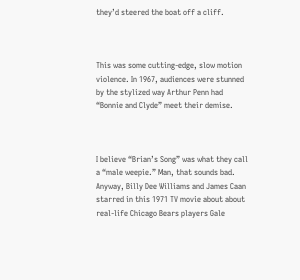they’d steered the boat off a cliff.



This was some cutting-edge, slow motion violence. In 1967, audiences were stunned by the stylized way Arthur Penn had “Bonnie and Clyde” meet their demise.



I believe “Brian’s Song” was what they call a “male weepie.” Man, that sounds bad. Anyway, Billy Dee Williams and James Caan starred in this 1971 TV movie about about real-life Chicago Bears players Gale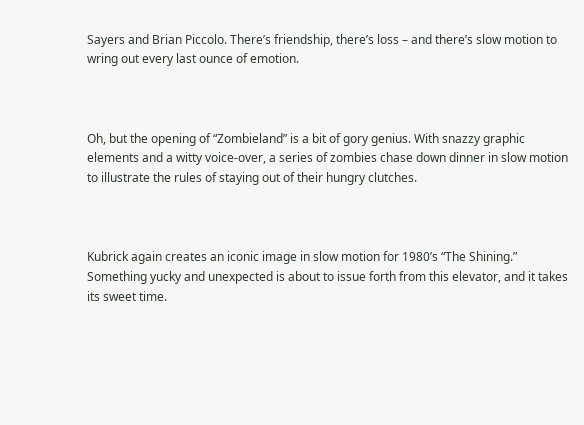Sayers and Brian Piccolo. There’s friendship, there’s loss – and there’s slow motion to wring out every last ounce of emotion.



Oh, but the opening of “Zombieland” is a bit of gory genius. With snazzy graphic elements and a witty voice-over, a series of zombies chase down dinner in slow motion to illustrate the rules of staying out of their hungry clutches.



Kubrick again creates an iconic image in slow motion for 1980’s “The Shining.” Something yucky and unexpected is about to issue forth from this elevator, and it takes its sweet time.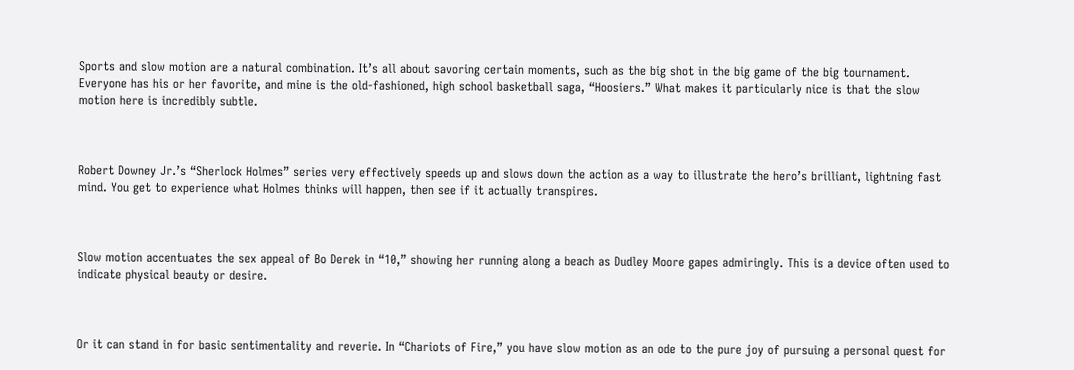Sports and slow motion are a natural combination. It’s all about savoring certain moments, such as the big shot in the big game of the big tournament. Everyone has his or her favorite, and mine is the old-fashioned, high school basketball saga, “Hoosiers.” What makes it particularly nice is that the slow motion here is incredibly subtle.



Robert Downey Jr.’s “Sherlock Holmes” series very effectively speeds up and slows down the action as a way to illustrate the hero’s brilliant, lightning fast mind. You get to experience what Holmes thinks will happen, then see if it actually transpires.



Slow motion accentuates the sex appeal of Bo Derek in “10,” showing her running along a beach as Dudley Moore gapes admiringly. This is a device often used to indicate physical beauty or desire.



Or it can stand in for basic sentimentality and reverie. In “Chariots of Fire,” you have slow motion as an ode to the pure joy of pursuing a personal quest for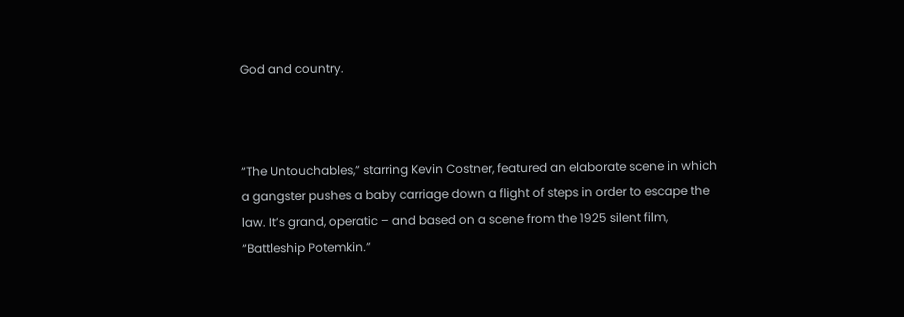God and country.



“The Untouchables,” starring Kevin Costner, featured an elaborate scene in which a gangster pushes a baby carriage down a flight of steps in order to escape the law. It’s grand, operatic – and based on a scene from the 1925 silent film, “Battleship Potemkin.”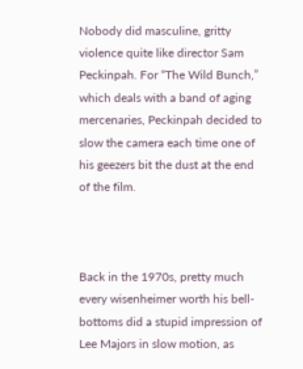Nobody did masculine, gritty violence quite like director Sam Peckinpah. For “The Wild Bunch,” which deals with a band of aging mercenaries, Peckinpah decided to slow the camera each time one of his geezers bit the dust at the end of the film.



Back in the 1970s, pretty much every wisenheimer worth his bell-bottoms did a stupid impression of Lee Majors in slow motion, as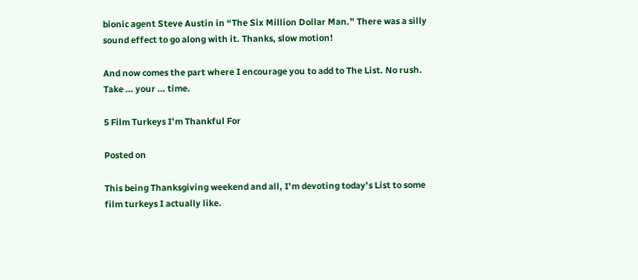bionic agent Steve Austin in “The Six Million Dollar Man.” There was a silly sound effect to go along with it. Thanks, slow motion!

And now comes the part where I encourage you to add to The List. No rush. Take … your … time.

5 Film Turkeys I’m Thankful For

Posted on

This being Thanksgiving weekend and all, I’m devoting today’s List to some film turkeys I actually like.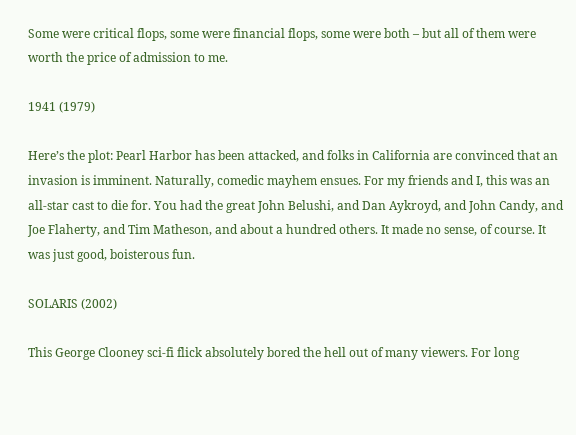Some were critical flops, some were financial flops, some were both – but all of them were worth the price of admission to me.

1941 (1979)

Here’s the plot: Pearl Harbor has been attacked, and folks in California are convinced that an invasion is imminent. Naturally, comedic mayhem ensues. For my friends and I, this was an all-star cast to die for. You had the great John Belushi, and Dan Aykroyd, and John Candy, and Joe Flaherty, and Tim Matheson, and about a hundred others. It made no sense, of course. It was just good, boisterous fun.

SOLARIS (2002)

This George Clooney sci-fi flick absolutely bored the hell out of many viewers. For long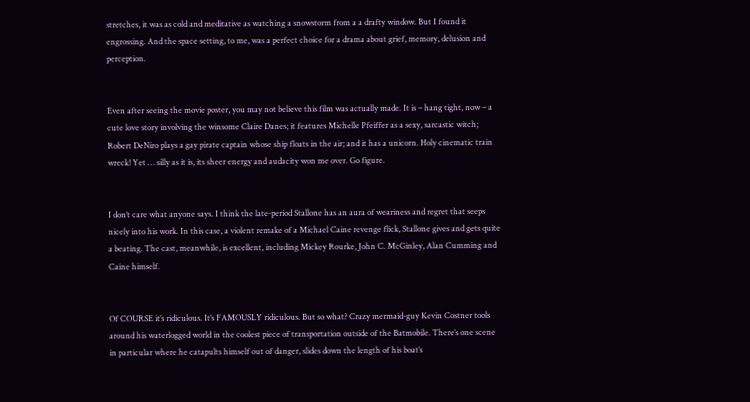stretches, it was as cold and meditative as watching a snowstorm from a a drafty window. But I found it engrossing. And the space setting, to me, was a perfect choice for a drama about grief, memory, delusion and perception.


Even after seeing the movie poster, you may not believe this film was actually made. It is – hang tight, now – a cute love story involving the winsome Claire Danes; it features Michelle Pfeiffer as a sexy, sarcastic witch; Robert DeNiro plays a gay pirate captain whose ship floats in the air; and it has a unicorn. Holy cinematic train wreck! Yet … silly as it is, its sheer energy and audacity won me over. Go figure.


I don’t care what anyone says. I think the late-period Stallone has an aura of weariness and regret that seeps nicely into his work. In this case, a violent remake of a Michael Caine revenge flick, Stallone gives and gets quite a beating. The cast, meanwhile, is excellent, including Mickey Rourke, John C. McGinley, Alan Cumming and Caine himself.


Of COURSE it’s ridiculous. It’s FAMOUSLY ridiculous. But so what? Crazy mermaid-guy Kevin Costner tools around his waterlogged world in the coolest piece of transportation outside of the Batmobile. There’s one scene in particular where he catapults himself out of danger, slides down the length of his boat’s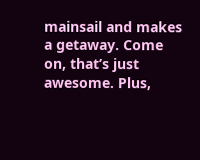mainsail and makes a getaway. Come on, that’s just awesome. Plus,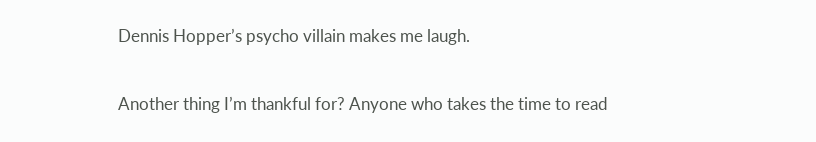Dennis Hopper’s psycho villain makes me laugh.

Another thing I’m thankful for? Anyone who takes the time to read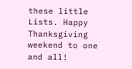these little Lists. Happy Thanksgiving weekend to one and all!